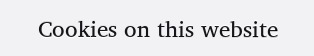Cookies on this website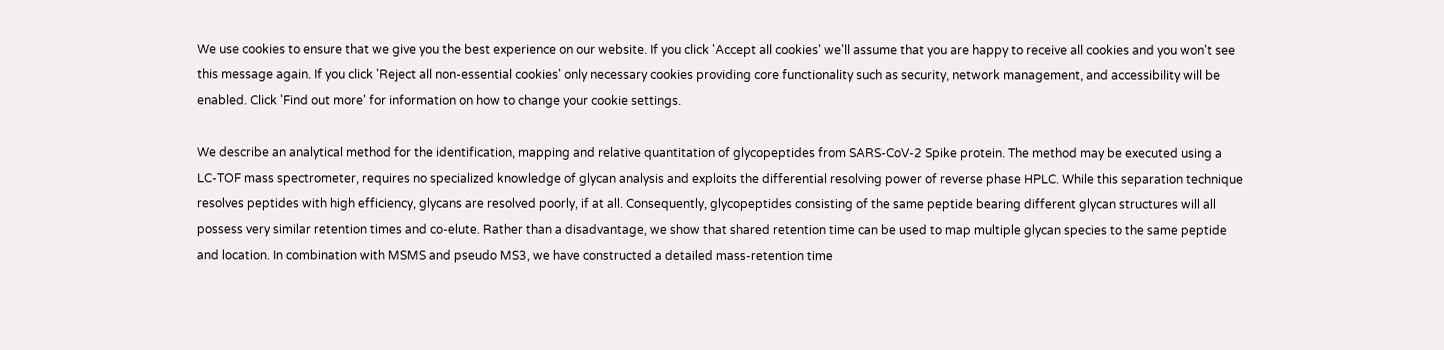We use cookies to ensure that we give you the best experience on our website. If you click 'Accept all cookies' we'll assume that you are happy to receive all cookies and you won't see this message again. If you click 'Reject all non-essential cookies' only necessary cookies providing core functionality such as security, network management, and accessibility will be enabled. Click 'Find out more' for information on how to change your cookie settings.

We describe an analytical method for the identification, mapping and relative quantitation of glycopeptides from SARS-CoV-2 Spike protein. The method may be executed using a LC-TOF mass spectrometer, requires no specialized knowledge of glycan analysis and exploits the differential resolving power of reverse phase HPLC. While this separation technique resolves peptides with high efficiency, glycans are resolved poorly, if at all. Consequently, glycopeptides consisting of the same peptide bearing different glycan structures will all possess very similar retention times and co-elute. Rather than a disadvantage, we show that shared retention time can be used to map multiple glycan species to the same peptide and location. In combination with MSMS and pseudo MS3, we have constructed a detailed mass-retention time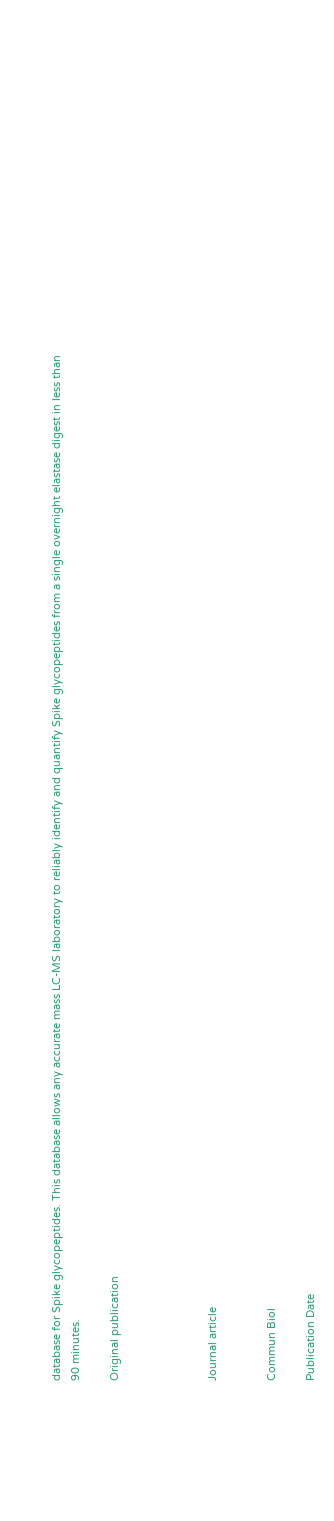database for Spike glycopeptides. This database allows any accurate mass LC-MS laboratory to reliably identify and quantify Spike glycopeptides from a single overnight elastase digest in less than 90 minutes.

Original publication




Journal article


Commun Biol

Publication Date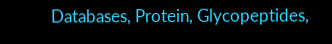Databases, Protein, Glycopeptides,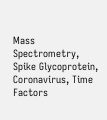Mass Spectrometry, Spike Glycoprotein, Coronavirus, Time Factors